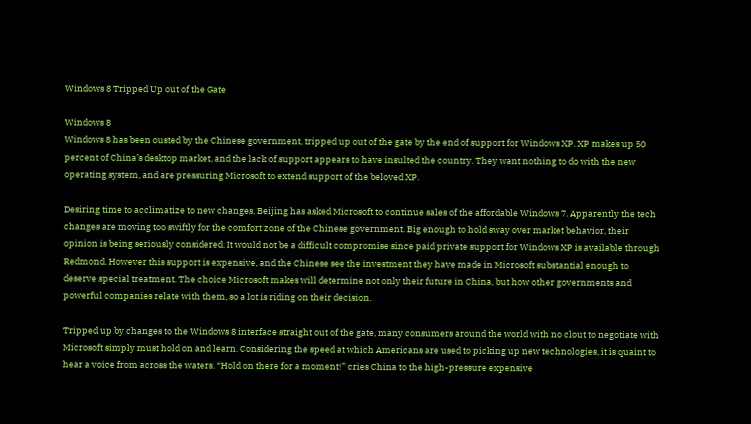Windows 8 Tripped Up out of the Gate

Windows 8
Windows 8 has been ousted by the Chinese government, tripped up out of the gate by the end of support for Windows XP. XP makes up 50 percent of China’s desktop market, and the lack of support appears to have insulted the country. They want nothing to do with the new operating system, and are pressuring Microsoft to extend support of the beloved XP.

Desiring time to acclimatize to new changes, Beijing has asked Microsoft to continue sales of the affordable Windows 7. Apparently the tech changes are moving too swiftly for the comfort zone of the Chinese government. Big enough to hold sway over market behavior, their opinion is being seriously considered. It would not be a difficult compromise since paid private support for Windows XP is available through Redmond. However this support is expensive, and the Chinese see the investment they have made in Microsoft substantial enough to deserve special treatment. The choice Microsoft makes will determine not only their future in China, but how other governments and powerful companies relate with them, so a lot is riding on their decision.

Tripped up by changes to the Windows 8 interface straight out of the gate, many consumers around the world with no clout to negotiate with Microsoft simply must hold on and learn. Considering the speed at which Americans are used to picking up new technologies, it is quaint to hear a voice from across the waters. “Hold on there for a moment!” cries China to the high-pressure expensive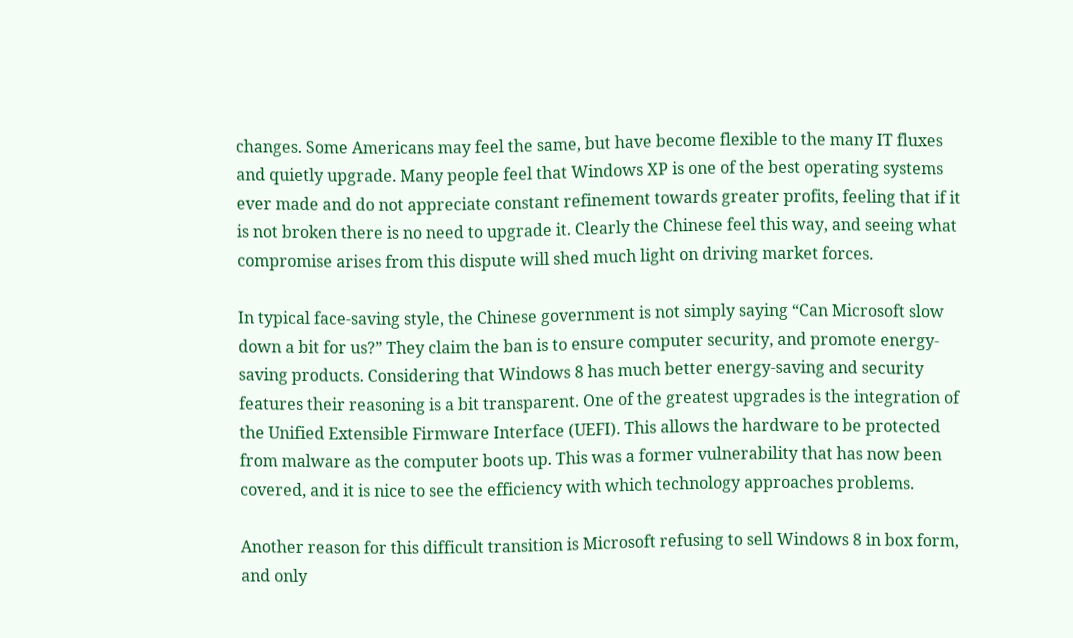changes. Some Americans may feel the same, but have become flexible to the many IT fluxes and quietly upgrade. Many people feel that Windows XP is one of the best operating systems ever made and do not appreciate constant refinement towards greater profits, feeling that if it is not broken there is no need to upgrade it. Clearly the Chinese feel this way, and seeing what compromise arises from this dispute will shed much light on driving market forces.

In typical face-saving style, the Chinese government is not simply saying “Can Microsoft slow down a bit for us?” They claim the ban is to ensure computer security, and promote energy-saving products. Considering that Windows 8 has much better energy-saving and security features their reasoning is a bit transparent. One of the greatest upgrades is the integration of the Unified Extensible Firmware Interface (UEFI). This allows the hardware to be protected from malware as the computer boots up. This was a former vulnerability that has now been covered, and it is nice to see the efficiency with which technology approaches problems.

Another reason for this difficult transition is Microsoft refusing to sell Windows 8 in box form, and only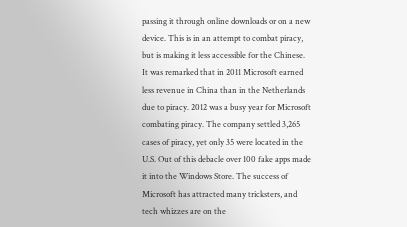passing it through online downloads or on a new device. This is in an attempt to combat piracy, but is making it less accessible for the Chinese. It was remarked that in 2011 Microsoft earned less revenue in China than in the Netherlands due to piracy. 2012 was a busy year for Microsoft combating piracy. The company settled 3,265 cases of piracy, yet only 35 were located in the U.S. Out of this debacle over 100 fake apps made it into the Windows Store. The success of Microsoft has attracted many tricksters, and tech whizzes are on the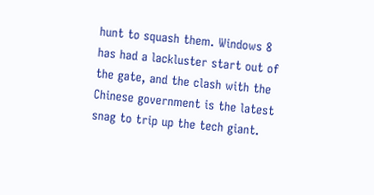hunt to squash them. Windows 8 has had a lackluster start out of the gate, and the clash with the Chinese government is the latest snag to trip up the tech giant.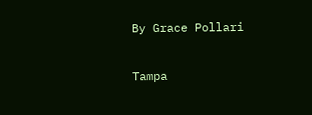By Grace Pollari

Tampa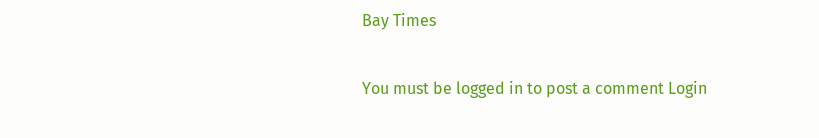Bay Times

You must be logged in to post a comment Login